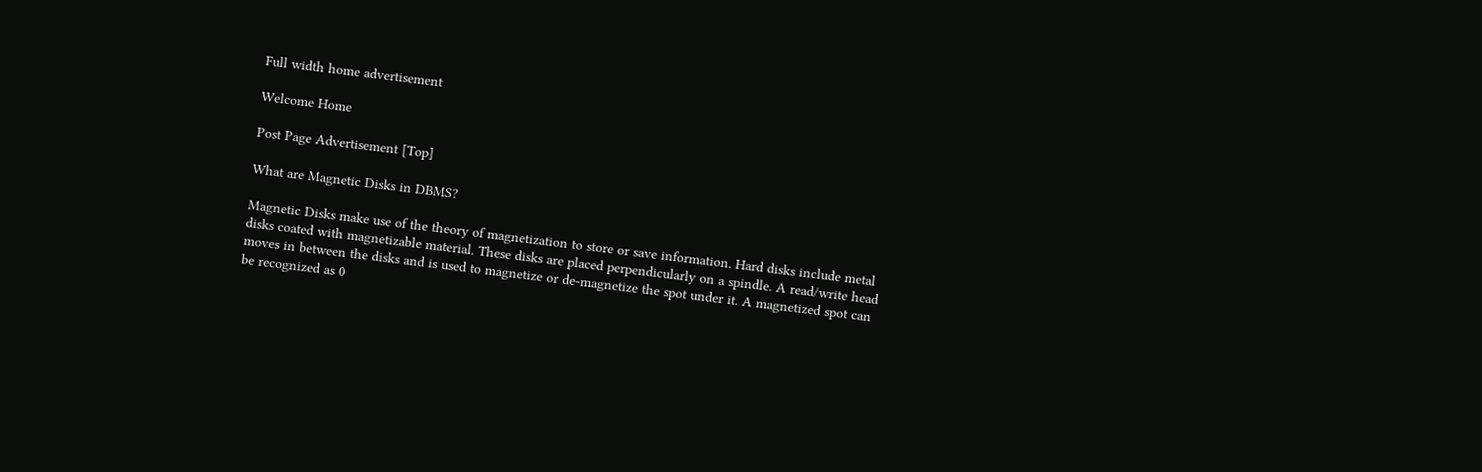Full width home advertisement

Welcome Home

Post Page Advertisement [Top]

What are Magnetic Disks in DBMS?

Magnetic Disks make use of the theory of magnetization to store or save information. Hard disks include metal disks coated with magnetizable material. These disks are placed perpendicularly on a spindle. A read/write head moves in between the disks and is used to magnetize or de-magnetize the spot under it. A magnetized spot can be recognized as 0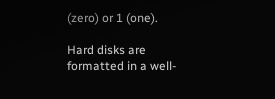(zero) or 1 (one).

Hard disks are formatted in a well-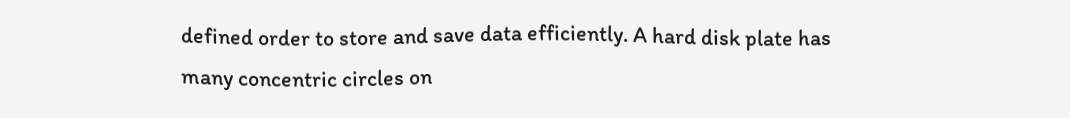defined order to store and save data efficiently. A hard disk plate has many concentric circles on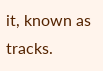it, known as tracks.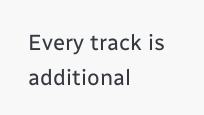Every track is additional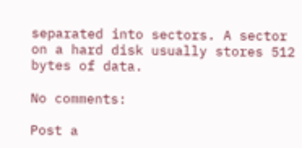separated into sectors. A sector on a hard disk usually stores 512 bytes of data.

No comments:

Post a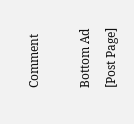Comment

Bottom Ad [Post Page]